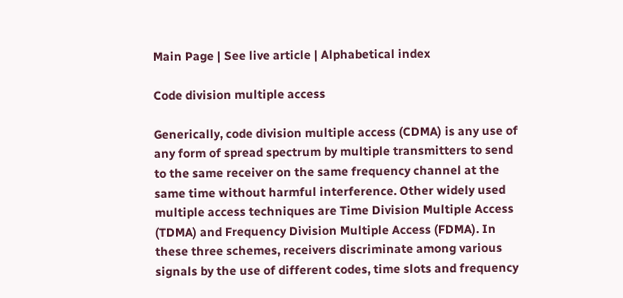Main Page | See live article | Alphabetical index

Code division multiple access

Generically, code division multiple access (CDMA) is any use of any form of spread spectrum by multiple transmitters to send to the same receiver on the same frequency channel at the same time without harmful interference. Other widely used multiple access techniques are Time Division Multiple Access (TDMA) and Frequency Division Multiple Access (FDMA). In these three schemes, receivers discriminate among various signals by the use of different codes, time slots and frequency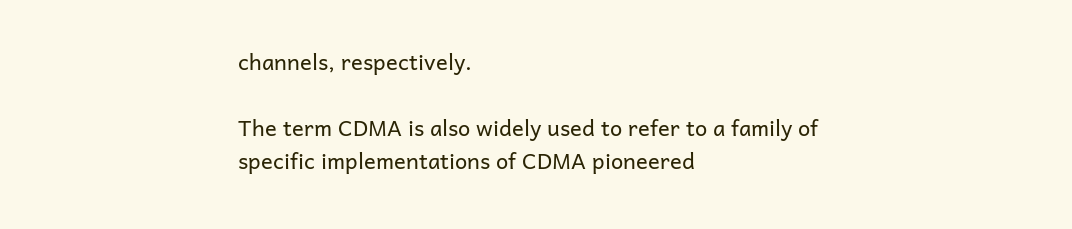channels, respectively.

The term CDMA is also widely used to refer to a family of specific implementations of CDMA pioneered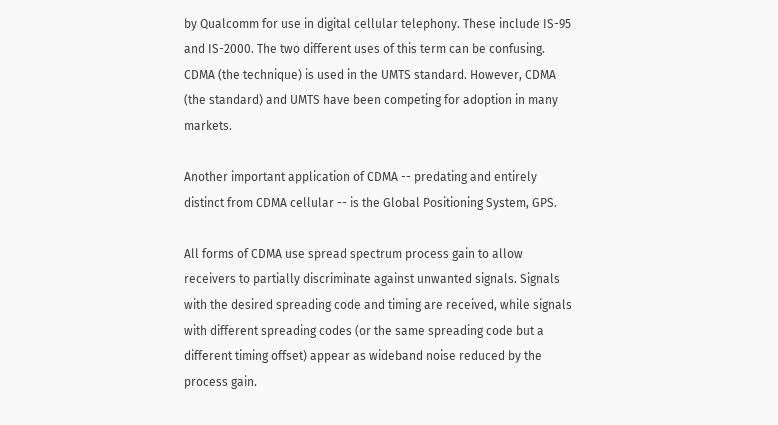by Qualcomm for use in digital cellular telephony. These include IS-95 and IS-2000. The two different uses of this term can be confusing. CDMA (the technique) is used in the UMTS standard. However, CDMA (the standard) and UMTS have been competing for adoption in many markets.

Another important application of CDMA -- predating and entirely distinct from CDMA cellular -- is the Global Positioning System, GPS.

All forms of CDMA use spread spectrum process gain to allow receivers to partially discriminate against unwanted signals. Signals with the desired spreading code and timing are received, while signals with different spreading codes (or the same spreading code but a different timing offset) appear as wideband noise reduced by the process gain.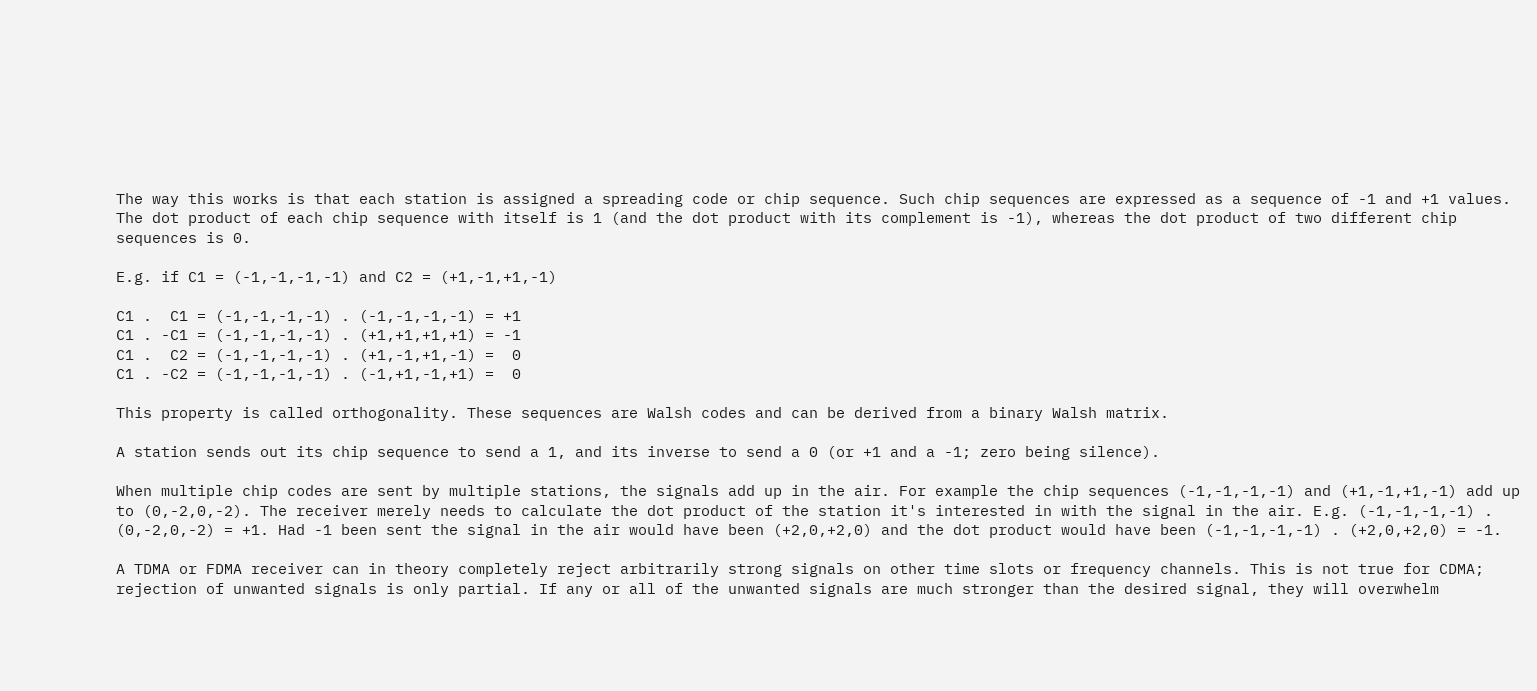The way this works is that each station is assigned a spreading code or chip sequence. Such chip sequences are expressed as a sequence of -1 and +1 values. The dot product of each chip sequence with itself is 1 (and the dot product with its complement is -1), whereas the dot product of two different chip sequences is 0.

E.g. if C1 = (-1,-1,-1,-1) and C2 = (+1,-1,+1,-1)

C1 .  C1 = (-1,-1,-1,-1) . (-1,-1,-1,-1) = +1
C1 . -C1 = (-1,-1,-1,-1) . (+1,+1,+1,+1) = -1
C1 .  C2 = (-1,-1,-1,-1) . (+1,-1,+1,-1) =  0
C1 . -C2 = (-1,-1,-1,-1) . (-1,+1,-1,+1) =  0

This property is called orthogonality. These sequences are Walsh codes and can be derived from a binary Walsh matrix.

A station sends out its chip sequence to send a 1, and its inverse to send a 0 (or +1 and a -1; zero being silence).

When multiple chip codes are sent by multiple stations, the signals add up in the air. For example the chip sequences (-1,-1,-1,-1) and (+1,-1,+1,-1) add up to (0,-2,0,-2). The receiver merely needs to calculate the dot product of the station it's interested in with the signal in the air. E.g. (-1,-1,-1,-1) . (0,-2,0,-2) = +1. Had -1 been sent the signal in the air would have been (+2,0,+2,0) and the dot product would have been (-1,-1,-1,-1) . (+2,0,+2,0) = -1.

A TDMA or FDMA receiver can in theory completely reject arbitrarily strong signals on other time slots or frequency channels. This is not true for CDMA; rejection of unwanted signals is only partial. If any or all of the unwanted signals are much stronger than the desired signal, they will overwhelm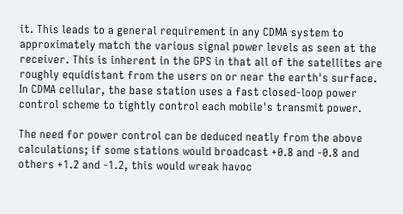it. This leads to a general requirement in any CDMA system to approximately match the various signal power levels as seen at the receiver. This is inherent in the GPS in that all of the satellites are roughly equidistant from the users on or near the earth's surface. In CDMA cellular, the base station uses a fast closed-loop power control scheme to tightly control each mobile's transmit power.

The need for power control can be deduced neatly from the above calculations; if some stations would broadcast +0.8 and -0.8 and others +1.2 and -1.2, this would wreak havoc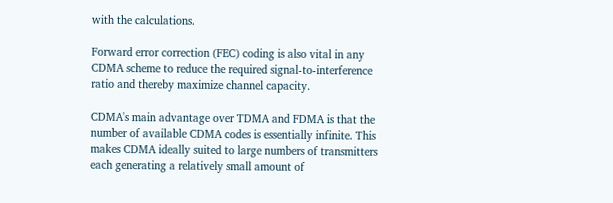with the calculations.

Forward error correction (FEC) coding is also vital in any CDMA scheme to reduce the required signal-to-interference ratio and thereby maximize channel capacity.

CDMA's main advantage over TDMA and FDMA is that the number of available CDMA codes is essentially infinite. This makes CDMA ideally suited to large numbers of transmitters each generating a relatively small amount of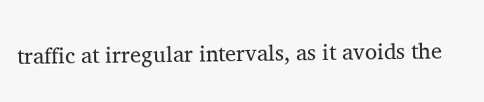traffic at irregular intervals, as it avoids the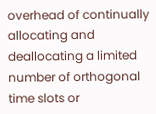overhead of continually allocating and deallocating a limited number of orthogonal time slots or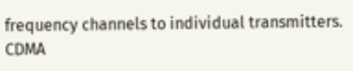frequency channels to individual transmitters. CDMA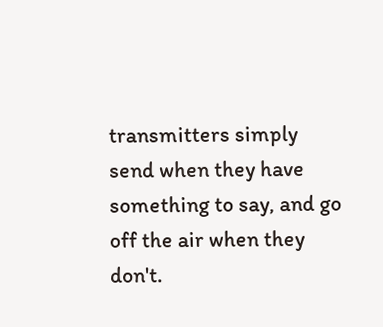transmitters simply send when they have something to say, and go off the air when they don't.